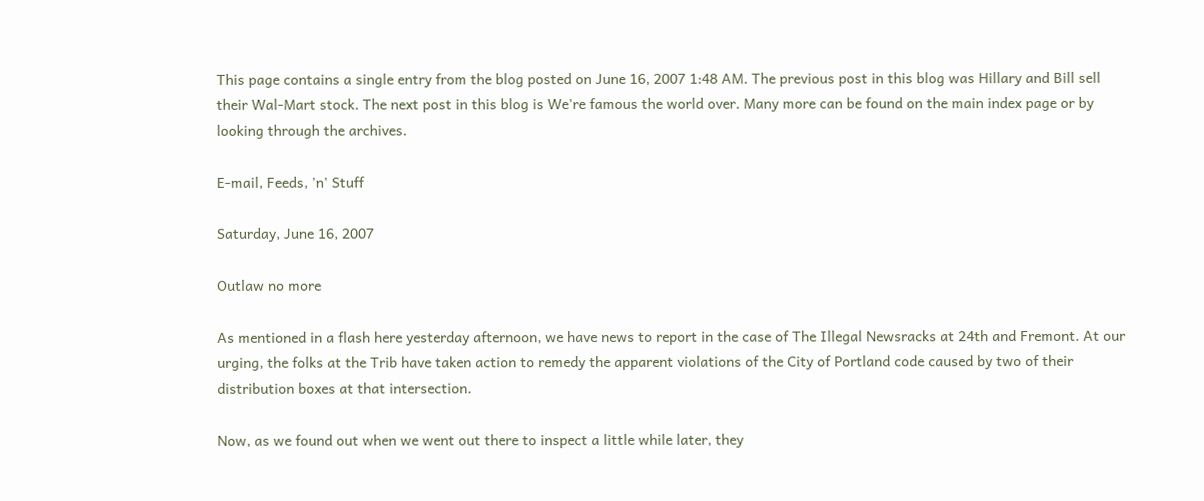This page contains a single entry from the blog posted on June 16, 2007 1:48 AM. The previous post in this blog was Hillary and Bill sell their Wal-Mart stock. The next post in this blog is We're famous the world over. Many more can be found on the main index page or by looking through the archives.

E-mail, Feeds, 'n' Stuff

Saturday, June 16, 2007

Outlaw no more

As mentioned in a flash here yesterday afternoon, we have news to report in the case of The Illegal Newsracks at 24th and Fremont. At our urging, the folks at the Trib have taken action to remedy the apparent violations of the City of Portland code caused by two of their distribution boxes at that intersection.

Now, as we found out when we went out there to inspect a little while later, they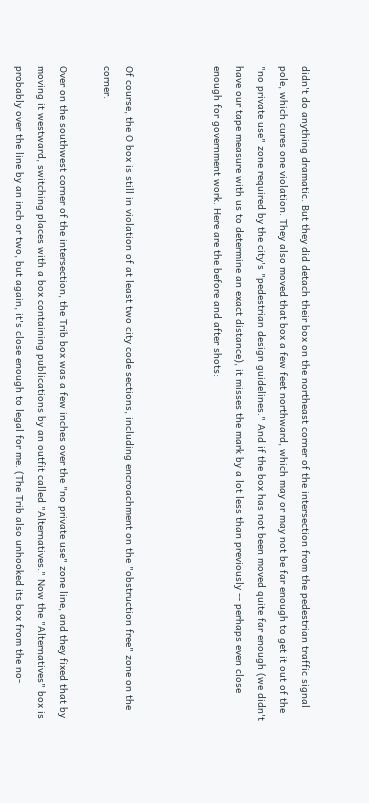didn't do anything dramatic. But they did detach their box on the northeast corner of the intersection from the pedestrian traffic signal pole, which cures one violation. They also moved that box a few feet northward, which may or may not be far enough to get it out of the "no private use" zone required by the city's "pedestrian design guidelines." And if the box has not been moved quite far enough (we didn't have our tape measure with us to determine an exact distance), it misses the mark by a lot less than previously -- perhaps even close enough for government work. Here are the before and after shots:



Of course, the O box is still in violation of at least two city code sections, including encroachment on the "obstruction free" zone on the corner.

Over on the southwest corner of the intersection, the Trib box was a few inches over the "no private use" zone line, and they fixed that by moving it westward, switching places with a box containing publications by an outfit called "Alternatives." Now the "Alternatives" box is probably over the line by an inch or two, but again, it's close enough to legal for me. (The Trib also unhooked its box from the no-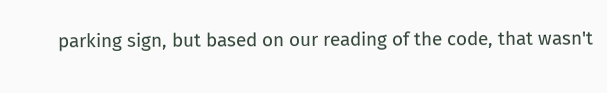parking sign, but based on our reading of the code, that wasn't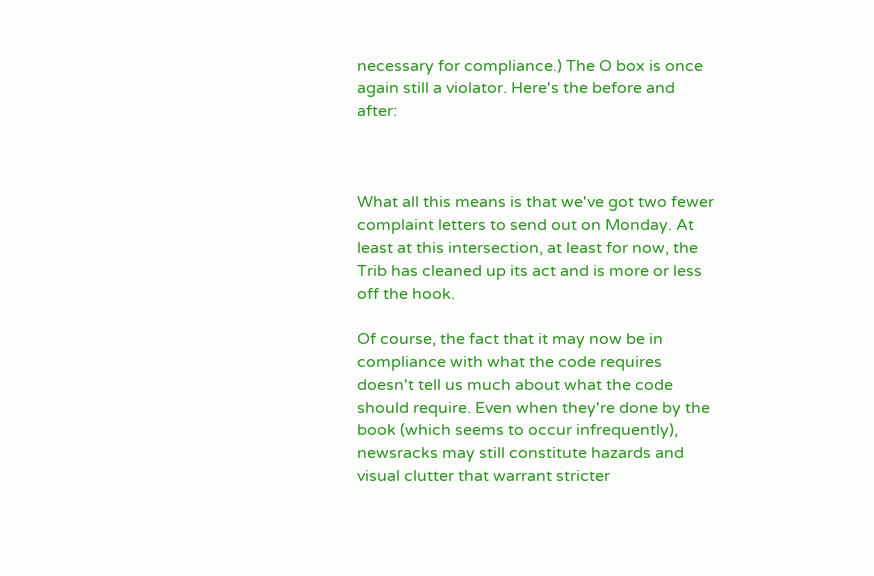necessary for compliance.) The O box is once again still a violator. Here's the before and after:



What all this means is that we've got two fewer complaint letters to send out on Monday. At least at this intersection, at least for now, the Trib has cleaned up its act and is more or less off the hook.

Of course, the fact that it may now be in compliance with what the code requires doesn't tell us much about what the code should require. Even when they're done by the book (which seems to occur infrequently), newsracks may still constitute hazards and visual clutter that warrant stricter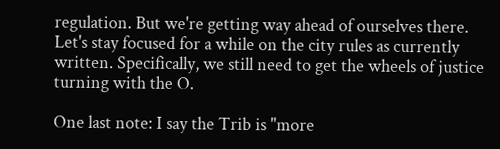regulation. But we're getting way ahead of ourselves there. Let's stay focused for a while on the city rules as currently written. Specifically, we still need to get the wheels of justice turning with the O.

One last note: I say the Trib is "more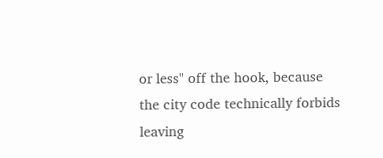or less" off the hook, because the city code technically forbids leaving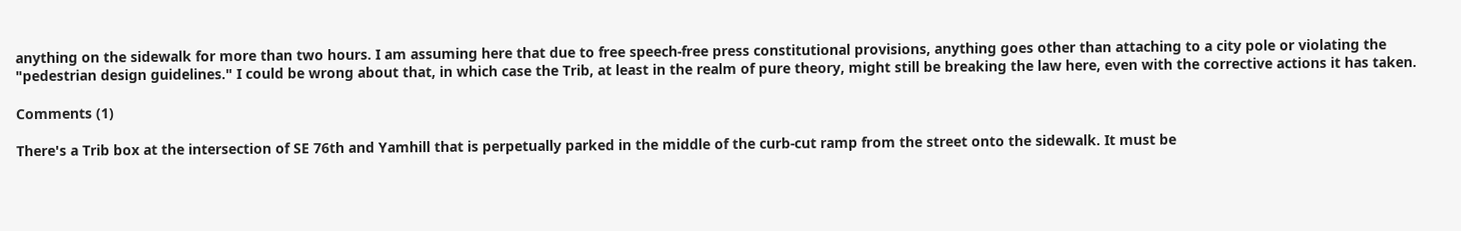anything on the sidewalk for more than two hours. I am assuming here that due to free speech-free press constitutional provisions, anything goes other than attaching to a city pole or violating the "pedestrian design guidelines." I could be wrong about that, in which case the Trib, at least in the realm of pure theory, might still be breaking the law here, even with the corrective actions it has taken.

Comments (1)

There's a Trib box at the intersection of SE 76th and Yamhill that is perpetually parked in the middle of the curb-cut ramp from the street onto the sidewalk. It must be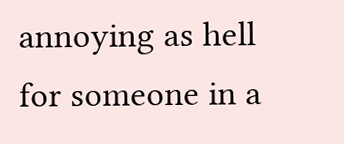annoying as hell for someone in a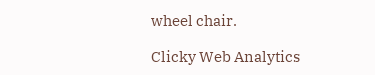wheel chair.

Clicky Web Analytics